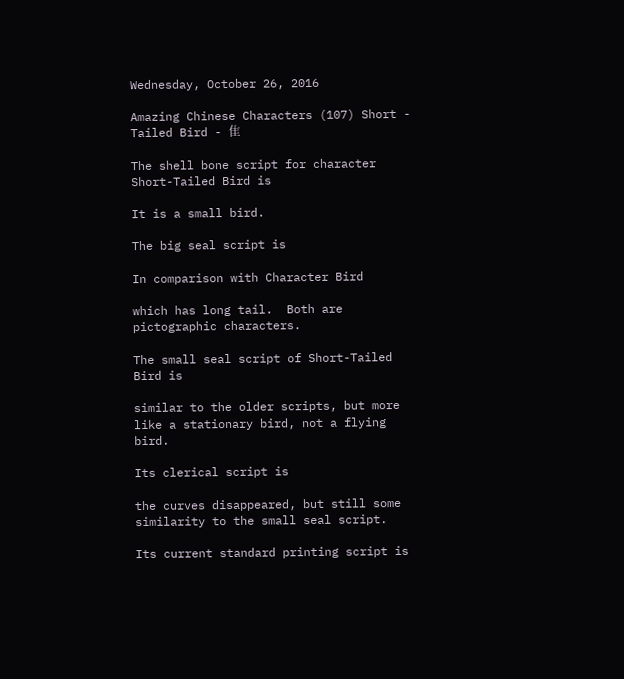Wednesday, October 26, 2016

Amazing Chinese Characters (107) Short - Tailed Bird - 隹

The shell bone script for character Short-Tailed Bird is

It is a small bird.

The big seal script is

In comparison with Character Bird

which has long tail.  Both are pictographic characters.

The small seal script of Short-Tailed Bird is

similar to the older scripts, but more like a stationary bird, not a flying bird.

Its clerical script is

the curves disappeared, but still some similarity to the small seal script.

Its current standard printing script is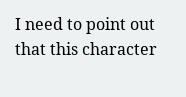I need to point out that this character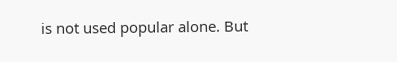is not used popular alone. But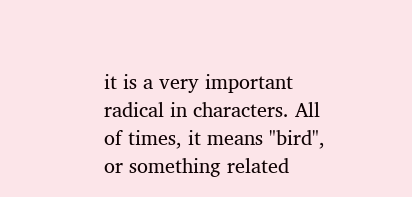it is a very important radical in characters. All of times, it means "bird", or something related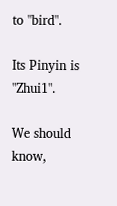to "bird".

Its Pinyin is "Zhui1".

We should know,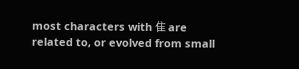most characters with 隹 are related to, or evolved from small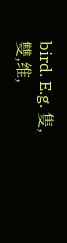bird. E.g. 隻,雙,维,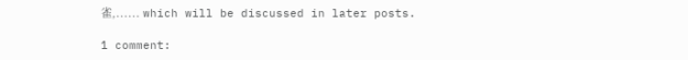雀,...... which will be discussed in later posts.

1 comment: